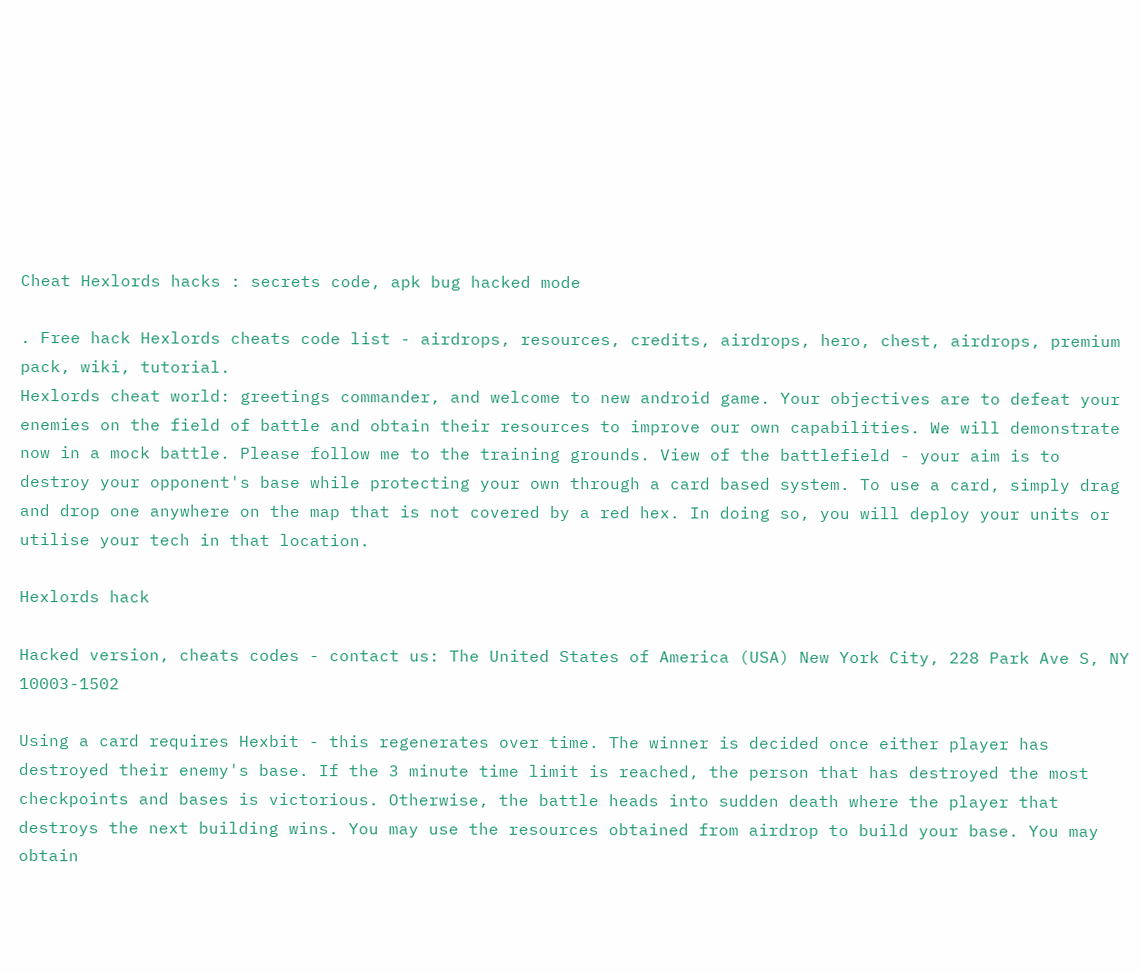Cheat Hexlords hacks : secrets code, apk bug hacked mode

. Free hack Hexlords cheats code list - airdrops, resources, credits, airdrops, hero, chest, airdrops, premium pack, wiki, tutorial.
Hexlords cheat world: greetings commander, and welcome to new android game. Your objectives are to defeat your enemies on the field of battle and obtain their resources to improve our own capabilities. We will demonstrate now in a mock battle. Please follow me to the training grounds. View of the battlefield - your aim is to destroy your opponent's base while protecting your own through a card based system. To use a card, simply drag and drop one anywhere on the map that is not covered by a red hex. In doing so, you will deploy your units or utilise your tech in that location.

Hexlords hack

Hacked version, cheats codes - contact us: The United States of America (USA) New York City, 228 Park Ave S, NY 10003-1502

Using a card requires Hexbit - this regenerates over time. The winner is decided once either player has destroyed their enemy's base. If the 3 minute time limit is reached, the person that has destroyed the most checkpoints and bases is victorious. Otherwise, the battle heads into sudden death where the player that destroys the next building wins. You may use the resources obtained from airdrop to build your base. You may obtain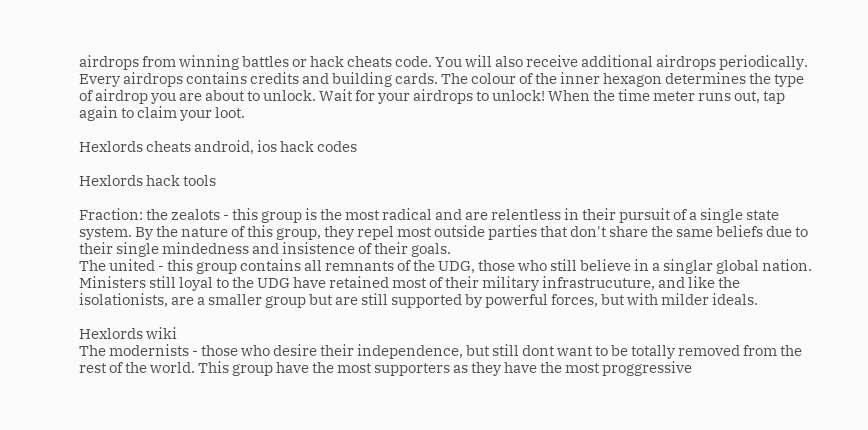airdrops from winning battles or hack cheats code. You will also receive additional airdrops periodically. Every airdrops contains credits and building cards. The colour of the inner hexagon determines the type of airdrop you are about to unlock. Wait for your airdrops to unlock! When the time meter runs out, tap again to claim your loot.

Hexlords cheats android, ios hack codes

Hexlords hack tools

Fraction: the zealots - this group is the most radical and are relentless in their pursuit of a single state system. By the nature of this group, they repel most outside parties that don't share the same beliefs due to their single mindedness and insistence of their goals.
The united - this group contains all remnants of the UDG, those who still believe in a singlar global nation. Ministers still loyal to the UDG have retained most of their military infrastrucuture, and like the isolationists, are a smaller group but are still supported by powerful forces, but with milder ideals.

Hexlords wiki
The modernists - those who desire their independence, but still dont want to be totally removed from the rest of the world. This group have the most supporters as they have the most proggressive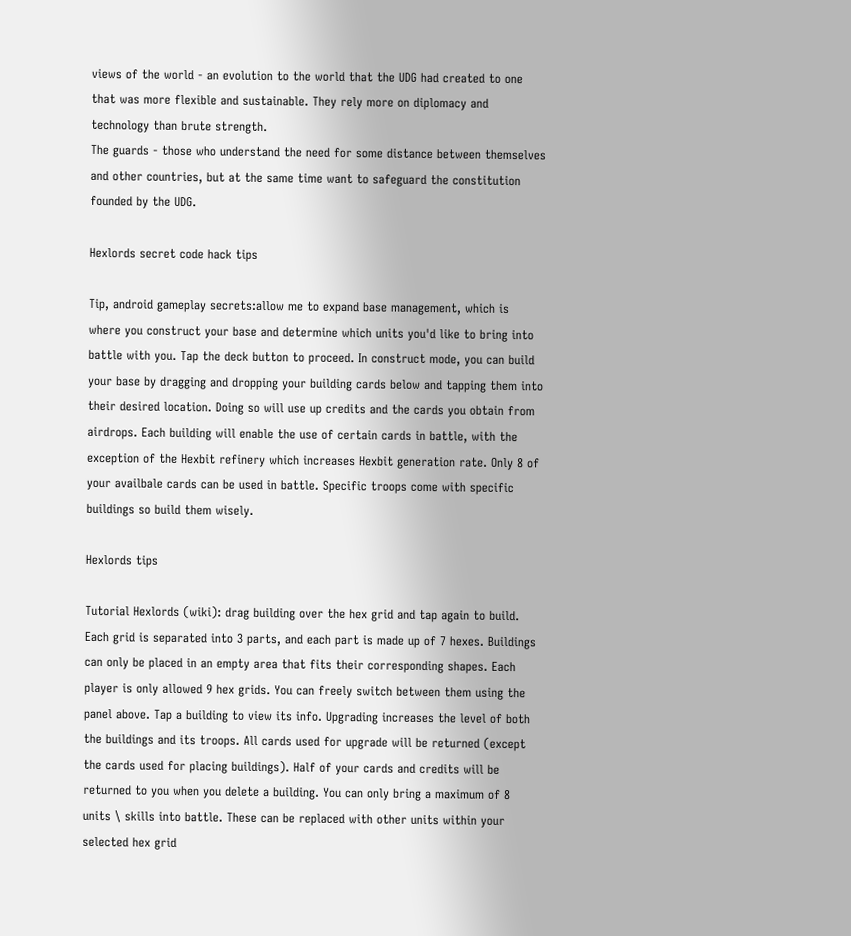views of the world - an evolution to the world that the UDG had created to one that was more flexible and sustainable. They rely more on diplomacy and technology than brute strength.
The guards - those who understand the need for some distance between themselves and other countries, but at the same time want to safeguard the constitution founded by the UDG.

Hexlords secret code hack tips

Tip, android gameplay secrets:allow me to expand base management, which is where you construct your base and determine which units you'd like to bring into battle with you. Tap the deck button to proceed. In construct mode, you can build your base by dragging and dropping your building cards below and tapping them into their desired location. Doing so will use up credits and the cards you obtain from airdrops. Each building will enable the use of certain cards in battle, with the exception of the Hexbit refinery which increases Hexbit generation rate. Only 8 of your availbale cards can be used in battle. Specific troops come with specific buildings so build them wisely.

Hexlords tips

Tutorial Hexlords (wiki): drag building over the hex grid and tap again to build. Each grid is separated into 3 parts, and each part is made up of 7 hexes. Buildings can only be placed in an empty area that fits their corresponding shapes. Each player is only allowed 9 hex grids. You can freely switch between them using the panel above. Tap a building to view its info. Upgrading increases the level of both the buildings and its troops. All cards used for upgrade will be returned (except the cards used for placing buildings). Half of your cards and credits will be returned to you when you delete a building. You can only bring a maximum of 8 units \ skills into battle. These can be replaced with other units within your selected hex grid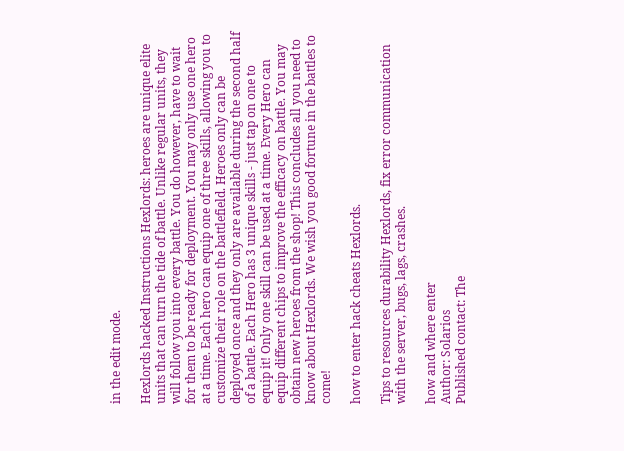in the edit mode.

Hexlords hacked Instructions Hexlords: heroes are unique elite units that can turn the tide of battle. Unlike regular units, they will follow you into every battle. You do however, have to wait for them to be ready for deployment. You may only use one hero at a time. Each hero can equip one of three skills, allowing you to customize their role on the battlefield. Heroes only can be deployed once and they only are available during the second half of a battle. Each Hero has 3 unique skills - just tap on one to equip it! Only one skill can be used at a time. Every Hero can equip different chips to improve the efficacy on battle. You may obtain new heroes from the shop! This concludes all you need to know about Hexlords. We wish you good fortune in the battles to come!

how to enter hack cheats Hexlords.

Tips to resources durability Hexlords, fix error communication with the server, bugs, lags, crashes.

how and where enter
Author: Solarios
Published contact: The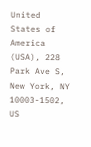United States of America (USA), 228 Park Ave S, New York, NY 10003-1502, US